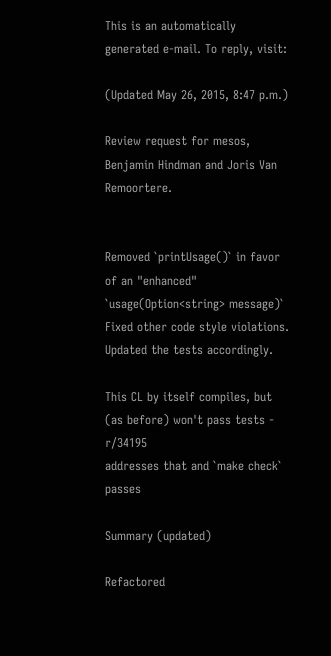This is an automatically generated e-mail. To reply, visit:

(Updated May 26, 2015, 8:47 p.m.)

Review request for mesos, Benjamin Hindman and Joris Van Remoortere.


Removed `printUsage()` in favor of an "enhanced" `usage(Option<string> message)`
Fixed other code style violations.
Updated the tests accordingly.

This CL by itself compiles, but (as before) won't pass tests - r/34195
addresses that and `make check` passes

Summary (updated)

Refactored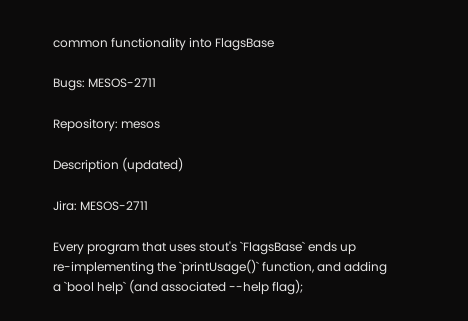common functionality into FlagsBase

Bugs: MESOS-2711

Repository: mesos

Description (updated)

Jira: MESOS-2711

Every program that uses stout's `FlagsBase` ends up
re-implementing the `printUsage()` function, and adding
a `bool help` (and associated --help flag);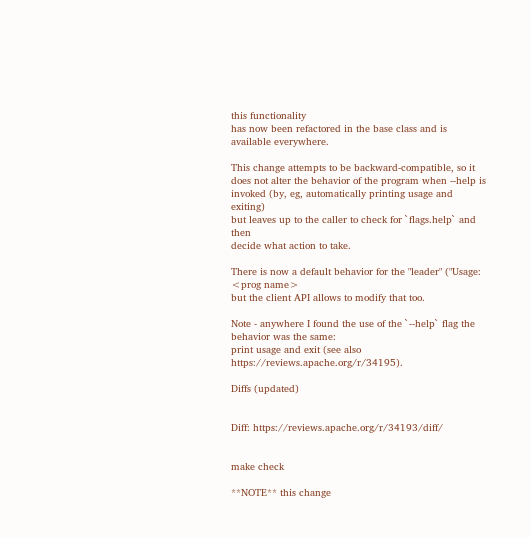this functionality
has now been refactored in the base class and is available everywhere.

This change attempts to be backward-compatible, so it
does not alter the behavior of the program when --help is
invoked (by, eg, automatically printing usage and exiting)
but leaves up to the caller to check for `flags.help` and then
decide what action to take.

There is now a default behavior for the "leader" ("Usage: <prog name>
but the client API allows to modify that too.

Note - anywhere I found the use of the `--help` flag the behavior was the same:
print usage and exit (see also https://reviews.apache.org/r/34195).

Diffs (updated)


Diff: https://reviews.apache.org/r/34193/diff/


make check

**NOTE** this change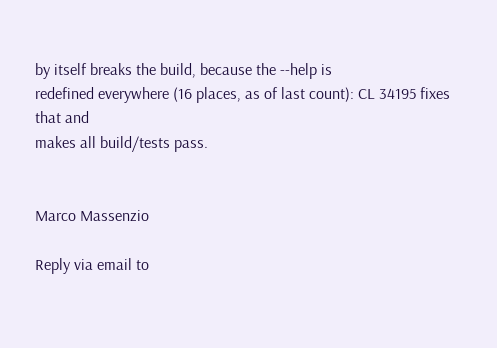by itself breaks the build, because the --help is
redefined everywhere (16 places, as of last count): CL 34195 fixes that and
makes all build/tests pass.


Marco Massenzio

Reply via email to